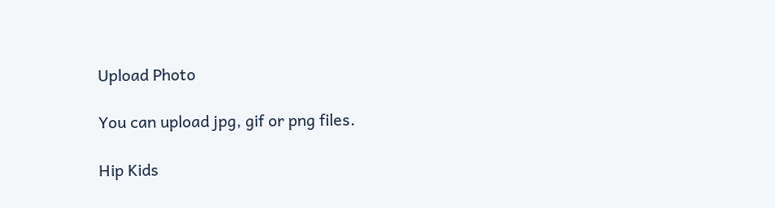Upload Photo

You can upload jpg, gif or png files.

Hip Kids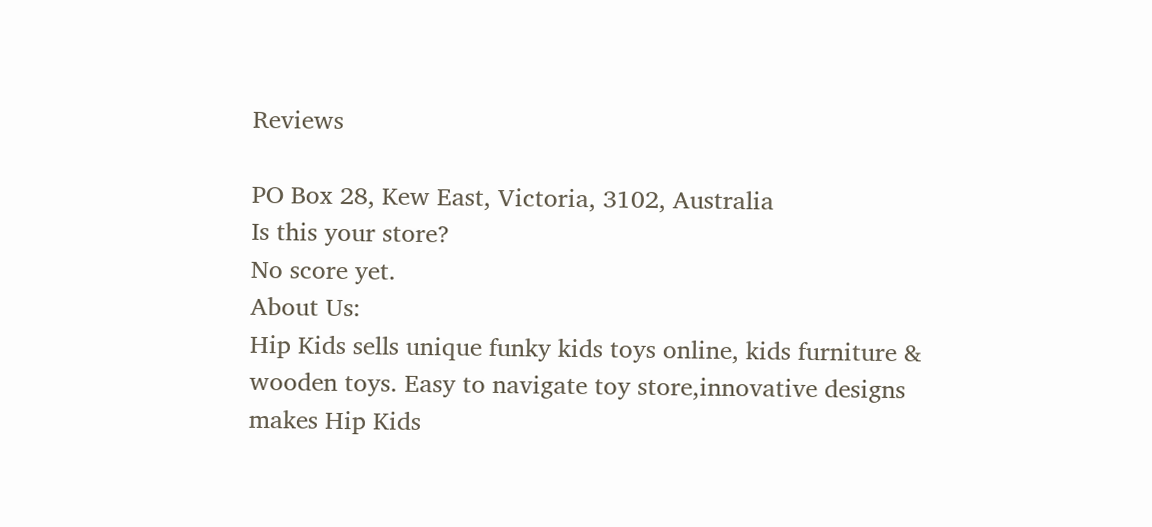Reviews

PO Box 28, Kew East, Victoria, 3102, Australia
Is this your store?
No score yet.
About Us:
Hip Kids sells unique funky kids toys online, kids furniture & wooden toys. Easy to navigate toy store,innovative designs makes Hip Kids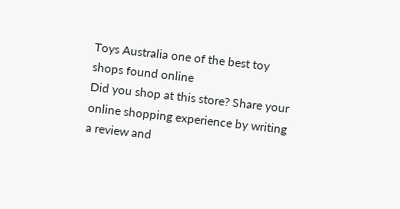Toys Australia one of the best toy shops found online
Did you shop at this store? Share your online shopping experience by writing a review and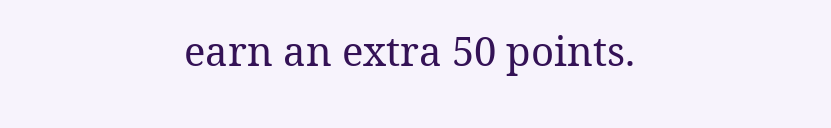earn an extra 50 points.